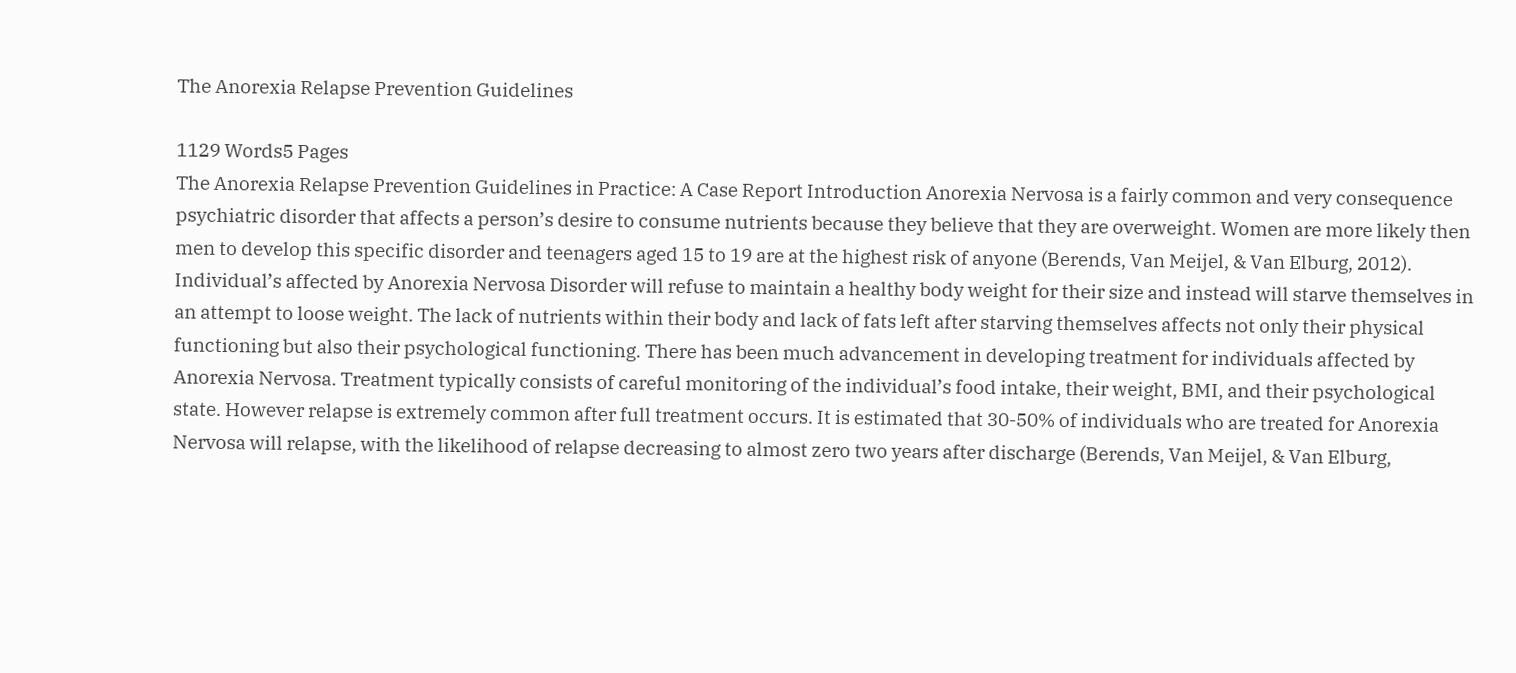The Anorexia Relapse Prevention Guidelines

1129 Words5 Pages
The Anorexia Relapse Prevention Guidelines in Practice: A Case Report Introduction Anorexia Nervosa is a fairly common and very consequence psychiatric disorder that affects a person’s desire to consume nutrients because they believe that they are overweight. Women are more likely then men to develop this specific disorder and teenagers aged 15 to 19 are at the highest risk of anyone (Berends, Van Meijel, & Van Elburg, 2012). Individual’s affected by Anorexia Nervosa Disorder will refuse to maintain a healthy body weight for their size and instead will starve themselves in an attempt to loose weight. The lack of nutrients within their body and lack of fats left after starving themselves affects not only their physical functioning but also their psychological functioning. There has been much advancement in developing treatment for individuals affected by Anorexia Nervosa. Treatment typically consists of careful monitoring of the individual’s food intake, their weight, BMI, and their psychological state. However relapse is extremely common after full treatment occurs. It is estimated that 30-50% of individuals who are treated for Anorexia Nervosa will relapse, with the likelihood of relapse decreasing to almost zero two years after discharge (Berends, Van Meijel, & Van Elburg,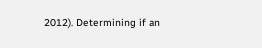2012). Determining if an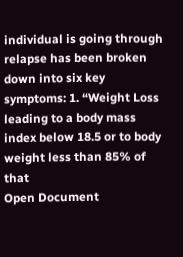individual is going through relapse has been broken down into six key symptoms: 1. “Weight Loss leading to a body mass index below 18.5 or to body weight less than 85% of that
Open Document